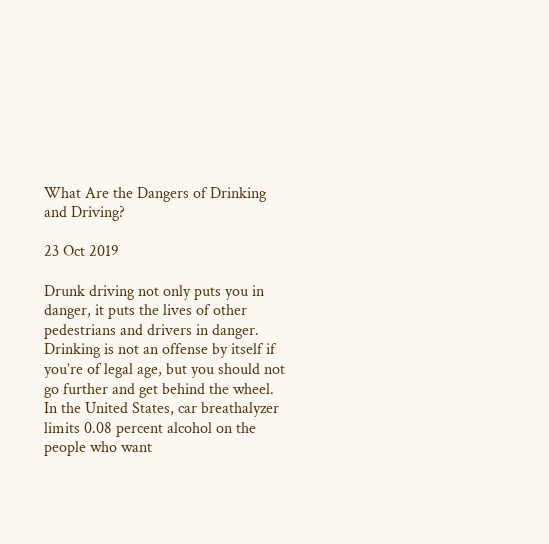What Are the Dangers of Drinking and Driving?

23 Oct 2019

Drunk driving not only puts you in danger, it puts the lives of other pedestrians and drivers in danger. Drinking is not an offense by itself if you’re of legal age, but you should not go further and get behind the wheel. In the United States, car breathalyzer limits 0.08 percent alcohol on the people who want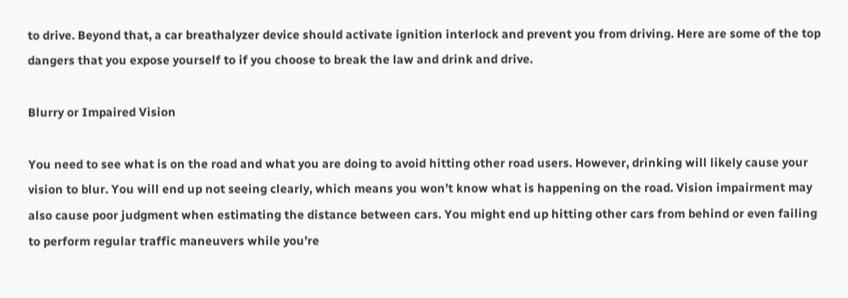to drive. Beyond that, a car breathalyzer device should activate ignition interlock and prevent you from driving. Here are some of the top dangers that you expose yourself to if you choose to break the law and drink and drive.

Blurry or Impaired Vision

You need to see what is on the road and what you are doing to avoid hitting other road users. However, drinking will likely cause your vision to blur. You will end up not seeing clearly, which means you won’t know what is happening on the road. Vision impairment may also cause poor judgment when estimating the distance between cars. You might end up hitting other cars from behind or even failing to perform regular traffic maneuvers while you’re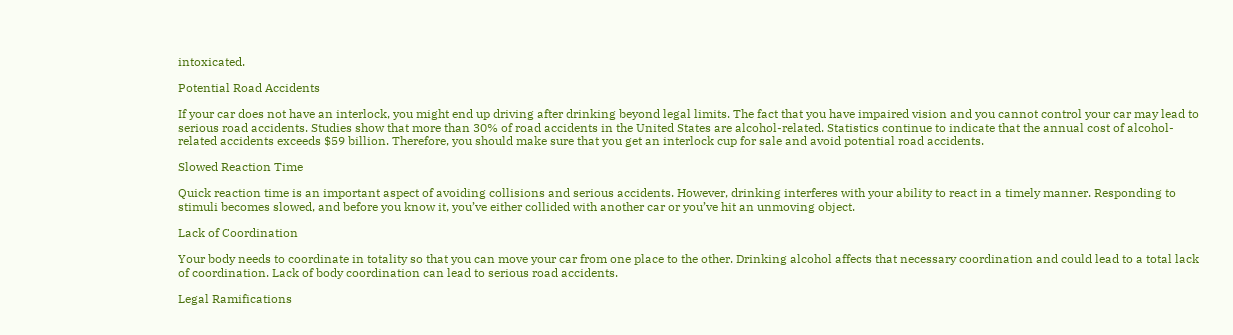intoxicated.

Potential Road Accidents

If your car does not have an interlock, you might end up driving after drinking beyond legal limits. The fact that you have impaired vision and you cannot control your car may lead to serious road accidents. Studies show that more than 30% of road accidents in the United States are alcohol-related. Statistics continue to indicate that the annual cost of alcohol-related accidents exceeds $59 billion. Therefore, you should make sure that you get an interlock cup for sale and avoid potential road accidents.

Slowed Reaction Time

Quick reaction time is an important aspect of avoiding collisions and serious accidents. However, drinking interferes with your ability to react in a timely manner. Responding to stimuli becomes slowed, and before you know it, you’ve either collided with another car or you’ve hit an unmoving object.

Lack of Coordination

Your body needs to coordinate in totality so that you can move your car from one place to the other. Drinking alcohol affects that necessary coordination and could lead to a total lack of coordination. Lack of body coordination can lead to serious road accidents.

Legal Ramifications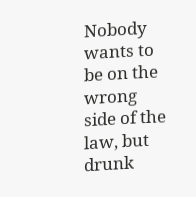Nobody wants to be on the wrong side of the law, but drunk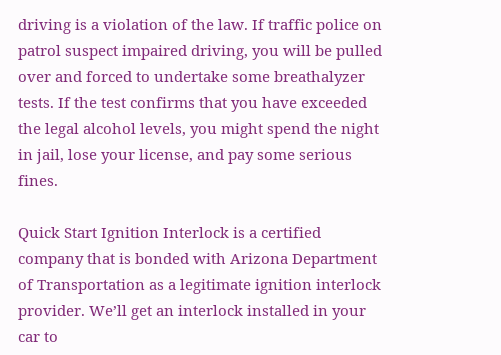driving is a violation of the law. If traffic police on patrol suspect impaired driving, you will be pulled over and forced to undertake some breathalyzer tests. If the test confirms that you have exceeded the legal alcohol levels, you might spend the night in jail, lose your license, and pay some serious fines.

Quick Start Ignition Interlock is a certified company that is bonded with Arizona Department of Transportation as a legitimate ignition interlock provider. We’ll get an interlock installed in your car to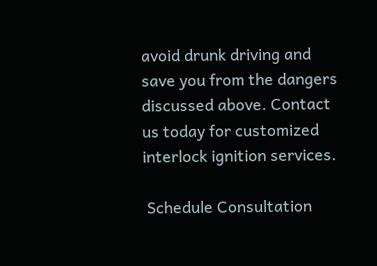avoid drunk driving and save you from the dangers discussed above. Contact us today for customized interlock ignition services.

 Schedule Consultation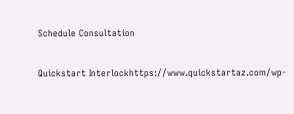Schedule Consultation

Quickstart Interlockhttps://www.quickstartaz.com/wp-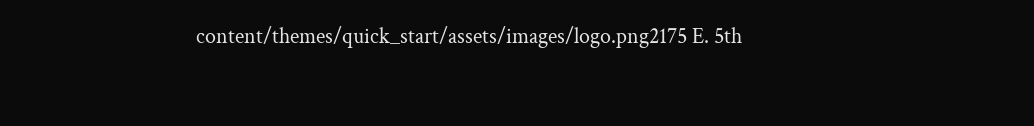content/themes/quick_start/assets/images/logo.png2175 E. 5th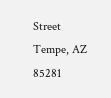Street
Tempe, AZ 85281